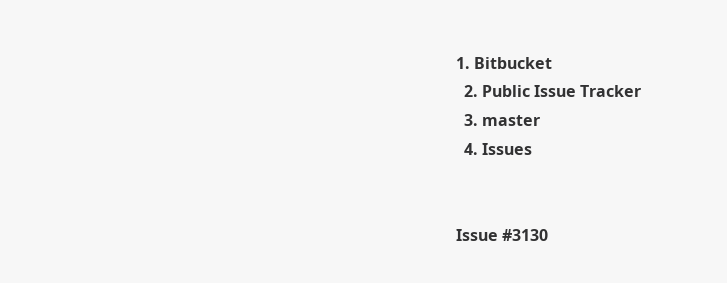1. Bitbucket
  2. Public Issue Tracker
  3. master
  4. Issues


Issue #3130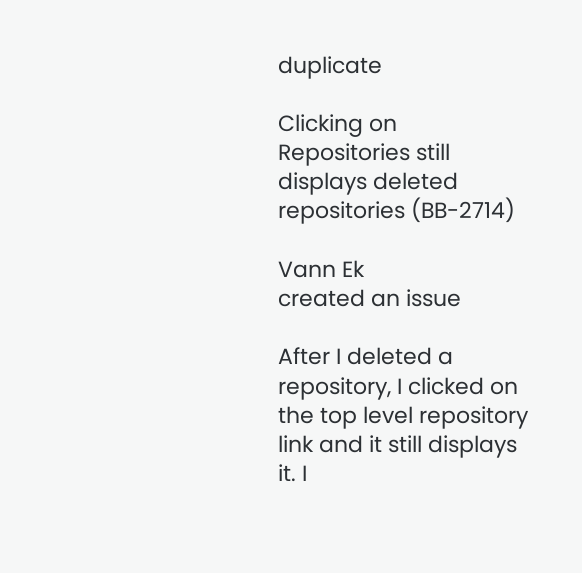duplicate

Clicking on Repositories still displays deleted repositories (BB-2714)

Vann Ek
created an issue

After I deleted a repository, I clicked on the top level repository link and it still displays it. I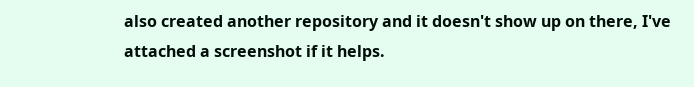also created another repository and it doesn't show up on there, I've attached a screenshot if it helps.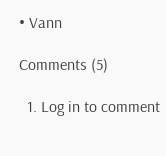• Vann

Comments (5)

  1. Log in to comment